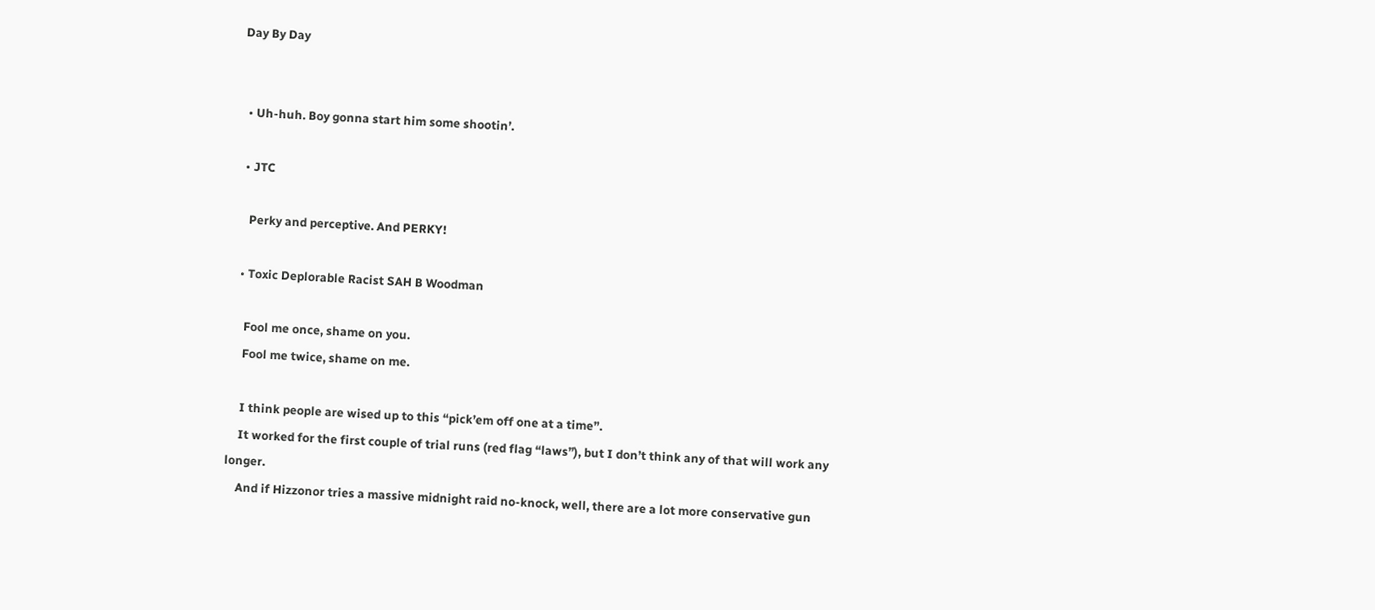Day By Day


  • Uh-huh. Boy gonna start him some shootin’.

  • JTC

    Perky and perceptive. And PERKY!

  • Toxic Deplorable Racist SAH B Woodman

    Fool me once, shame on you.
    Fool me twice, shame on me.

    I think people are wised up to this “pick’em off one at a time”.
    It worked for the first couple of trial runs (red flag “laws”), but I don’t think any of that will work any longer.
    And if Hizzonor tries a massive midnight raid no-knock, well, there are a lot more conservative gun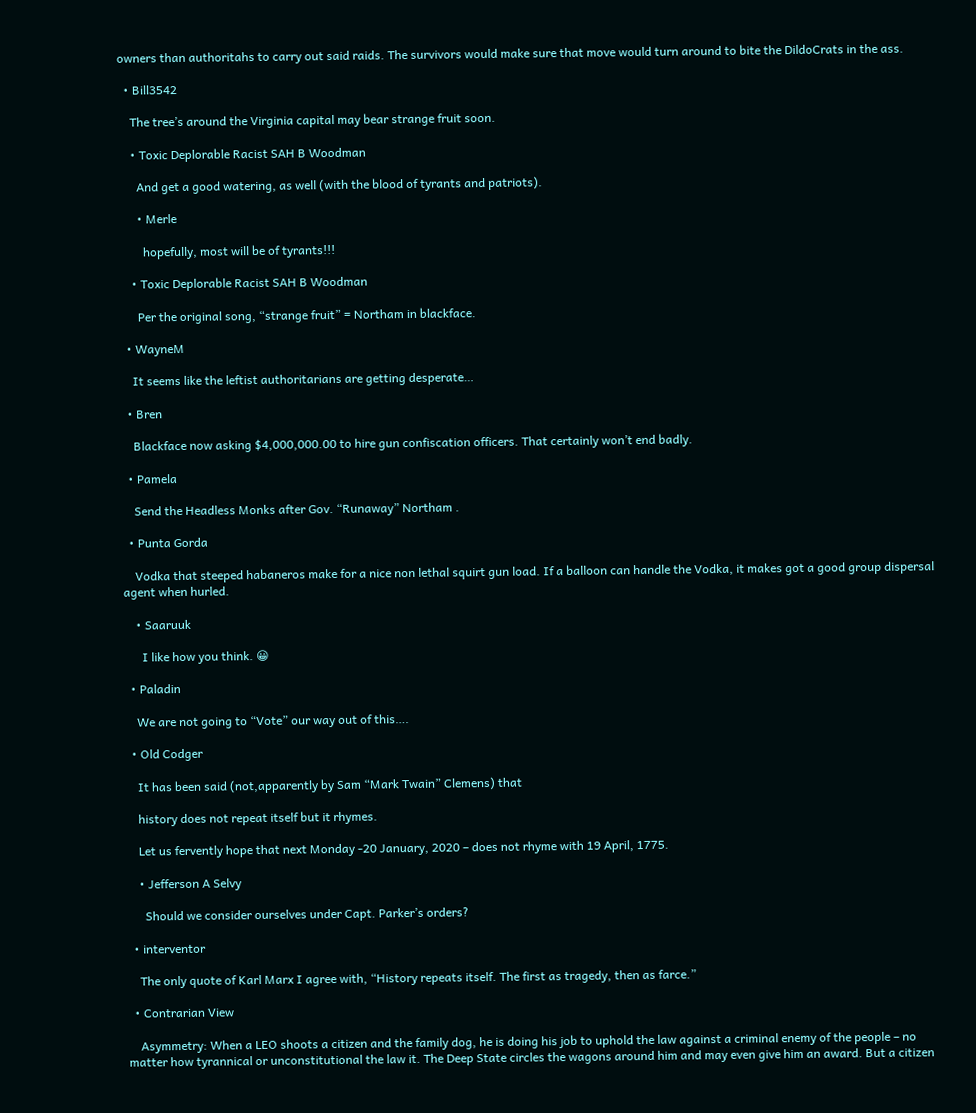owners than authoritahs to carry out said raids. The survivors would make sure that move would turn around to bite the DildoCrats in the ass.

  • Bill3542

    The tree’s around the Virginia capital may bear strange fruit soon.

    • Toxic Deplorable Racist SAH B Woodman

      And get a good watering, as well (with the blood of tyrants and patriots).

      • Merle

        hopefully, most will be of tyrants!!!

    • Toxic Deplorable Racist SAH B Woodman

      Per the original song, “strange fruit” = Northam in blackface.

  • WayneM

    It seems like the leftist authoritarians are getting desperate…

  • Bren

    Blackface now asking $4,000,000.00 to hire gun confiscation officers. That certainly won’t end badly.

  • Pamela

    Send the Headless Monks after Gov. “Runaway” Northam .

  • Punta Gorda

    Vodka that steeped habaneros make for a nice non lethal squirt gun load. If a balloon can handle the Vodka, it makes got a good group dispersal agent when hurled.

    • Saaruuk

      I like how you think. 😀

  • Paladin

    We are not going to “Vote” our way out of this….

  • Old Codger

    It has been said (not,apparently by Sam “Mark Twain” Clemens) that

    history does not repeat itself but it rhymes.

    Let us fervently hope that next Monday -20 January, 2020 – does not rhyme with 19 April, 1775.

    • Jefferson A Selvy

      Should we consider ourselves under Capt. Parker’s orders?

  • interventor

    The only quote of Karl Marx I agree with, “History repeats itself. The first as tragedy, then as farce.”

  • Contrarian View

    Asymmetry: When a LEO shoots a citizen and the family dog, he is doing his job to uphold the law against a criminal enemy of the people – no matter how tyrannical or unconstitutional the law it. The Deep State circles the wagons around him and may even give him an award. But a citizen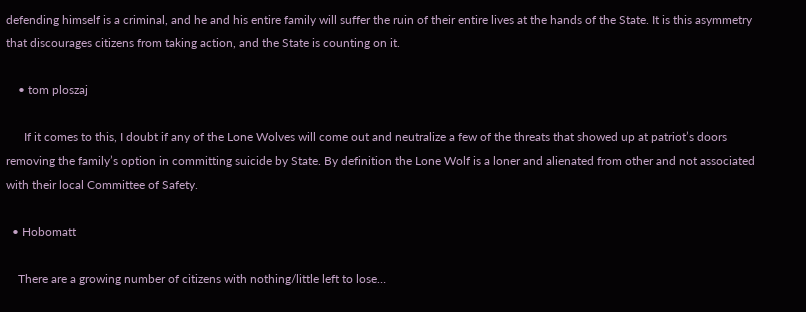defending himself is a criminal, and he and his entire family will suffer the ruin of their entire lives at the hands of the State. It is this asymmetry that discourages citizens from taking action, and the State is counting on it.

    • tom ploszaj

      If it comes to this, I doubt if any of the Lone Wolves will come out and neutralize a few of the threats that showed up at patriot’s doors removing the family’s option in committing suicide by State. By definition the Lone Wolf is a loner and alienated from other and not associated with their local Committee of Safety.

  • Hobomatt

    There are a growing number of citizens with nothing/little left to lose…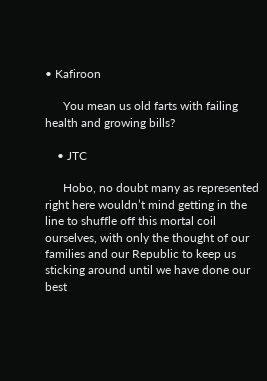• Kafiroon

      You mean us old farts with failing health and growing bills?

    • JTC

      Hobo, no doubt many as represented right here wouldn’t mind getting in the line to shuffle off this mortal coil ourselves, with only the thought of our families and our Republic to keep us sticking around until we have done our best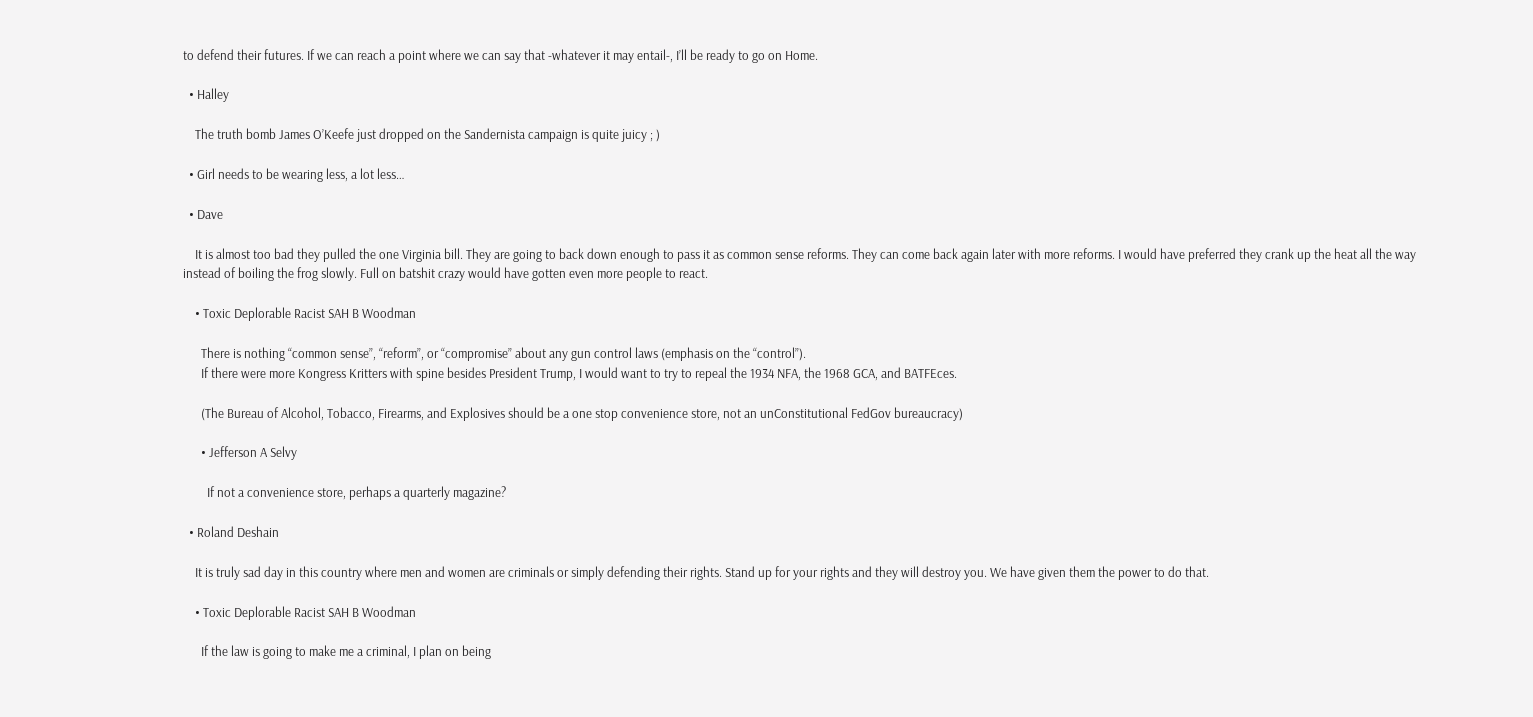to defend their futures. If we can reach a point where we can say that -whatever it may entail-, I’ll be ready to go on Home.

  • Halley

    The truth bomb James O’Keefe just dropped on the Sandernista campaign is quite juicy ; )

  • Girl needs to be wearing less, a lot less…

  • Dave

    It is almost too bad they pulled the one Virginia bill. They are going to back down enough to pass it as common sense reforms. They can come back again later with more reforms. I would have preferred they crank up the heat all the way instead of boiling the frog slowly. Full on batshit crazy would have gotten even more people to react.

    • Toxic Deplorable Racist SAH B Woodman

      There is nothing “common sense”, “reform”, or “compromise” about any gun control laws (emphasis on the “control”).
      If there were more Kongress Kritters with spine besides President Trump, I would want to try to repeal the 1934 NFA, the 1968 GCA, and BATFEces.

      (The Bureau of Alcohol, Tobacco, Firearms, and Explosives should be a one stop convenience store, not an unConstitutional FedGov bureaucracy)

      • Jefferson A Selvy

        If not a convenience store, perhaps a quarterly magazine?

  • Roland Deshain

    It is truly sad day in this country where men and women are criminals or simply defending their rights. Stand up for your rights and they will destroy you. We have given them the power to do that.

    • Toxic Deplorable Racist SAH B Woodman

      If the law is going to make me a criminal, I plan on being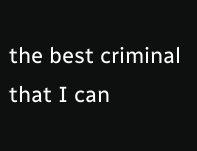the best criminal that I can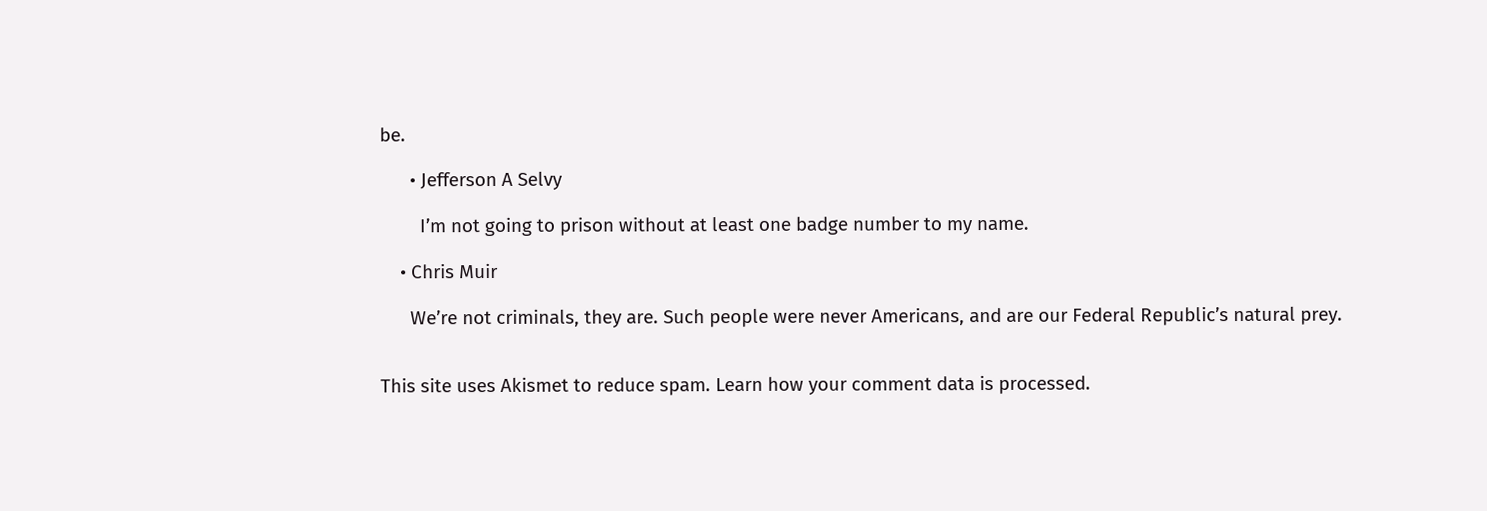be.

      • Jefferson A Selvy

        I’m not going to prison without at least one badge number to my name.

    • Chris Muir

      We’re not criminals, they are. Such people were never Americans, and are our Federal Republic’s natural prey.


This site uses Akismet to reduce spam. Learn how your comment data is processed.